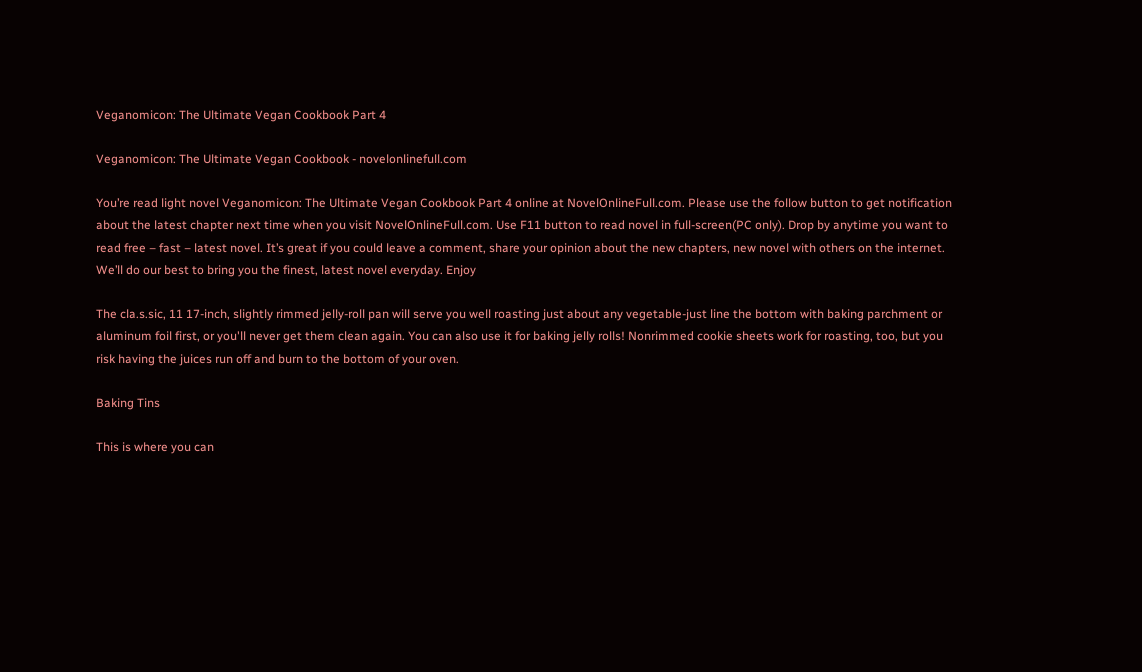Veganomicon: The Ultimate Vegan Cookbook Part 4

Veganomicon: The Ultimate Vegan Cookbook - novelonlinefull.com

You’re read light novel Veganomicon: The Ultimate Vegan Cookbook Part 4 online at NovelOnlineFull.com. Please use the follow button to get notification about the latest chapter next time when you visit NovelOnlineFull.com. Use F11 button to read novel in full-screen(PC only). Drop by anytime you want to read free – fast – latest novel. It’s great if you could leave a comment, share your opinion about the new chapters, new novel with others on the internet. We’ll do our best to bring you the finest, latest novel everyday. Enjoy

The cla.s.sic, 11 17-inch, slightly rimmed jelly-roll pan will serve you well roasting just about any vegetable-just line the bottom with baking parchment or aluminum foil first, or you'll never get them clean again. You can also use it for baking jelly rolls! Nonrimmed cookie sheets work for roasting, too, but you risk having the juices run off and burn to the bottom of your oven.

Baking Tins

This is where you can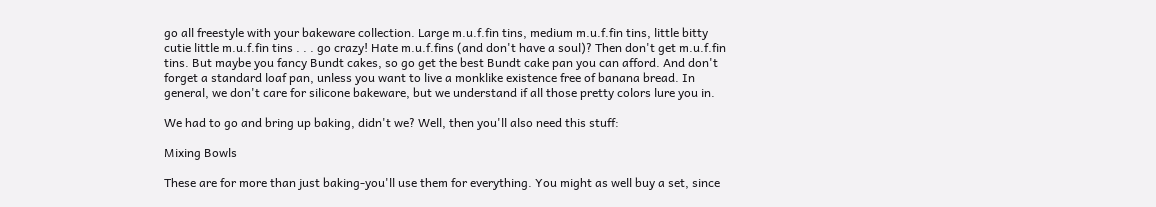go all freestyle with your bakeware collection. Large m.u.f.fin tins, medium m.u.f.fin tins, little bitty cutie little m.u.f.fin tins . . . go crazy! Hate m.u.f.fins (and don't have a soul)? Then don't get m.u.f.fin tins. But maybe you fancy Bundt cakes, so go get the best Bundt cake pan you can afford. And don't forget a standard loaf pan, unless you want to live a monklike existence free of banana bread. In general, we don't care for silicone bakeware, but we understand if all those pretty colors lure you in.

We had to go and bring up baking, didn't we? Well, then you'll also need this stuff:

Mixing Bowls

These are for more than just baking-you'll use them for everything. You might as well buy a set, since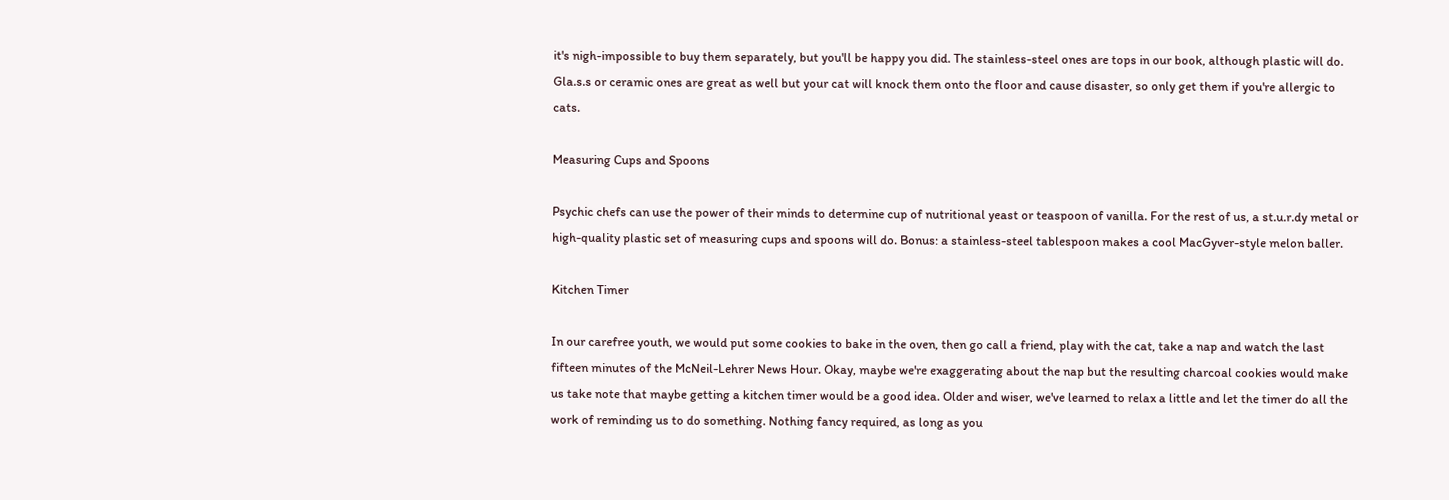it's nigh-impossible to buy them separately, but you'll be happy you did. The stainless-steel ones are tops in our book, although plastic will do. Gla.s.s or ceramic ones are great as well but your cat will knock them onto the floor and cause disaster, so only get them if you're allergic to cats.

Measuring Cups and Spoons

Psychic chefs can use the power of their minds to determine cup of nutritional yeast or teaspoon of vanilla. For the rest of us, a st.u.r.dy metal or high-quality plastic set of measuring cups and spoons will do. Bonus: a stainless-steel tablespoon makes a cool MacGyver-style melon baller.

Kitchen Timer

In our carefree youth, we would put some cookies to bake in the oven, then go call a friend, play with the cat, take a nap and watch the last fifteen minutes of the McNeil-Lehrer News Hour. Okay, maybe we're exaggerating about the nap but the resulting charcoal cookies would make us take note that maybe getting a kitchen timer would be a good idea. Older and wiser, we've learned to relax a little and let the timer do all the work of reminding us to do something. Nothing fancy required, as long as you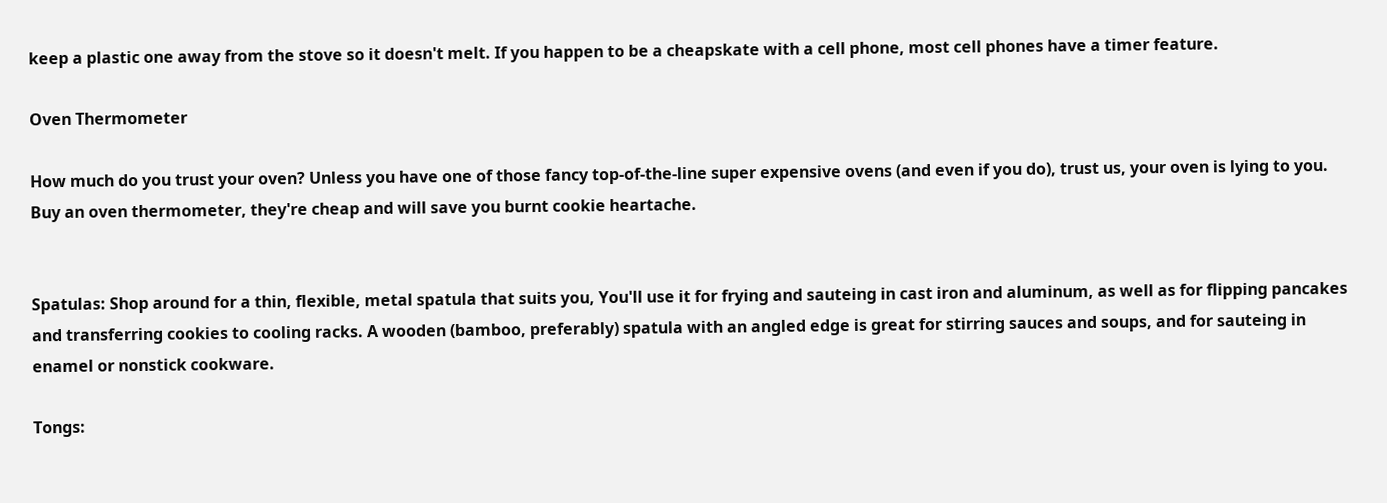keep a plastic one away from the stove so it doesn't melt. If you happen to be a cheapskate with a cell phone, most cell phones have a timer feature.

Oven Thermometer

How much do you trust your oven? Unless you have one of those fancy top-of-the-line super expensive ovens (and even if you do), trust us, your oven is lying to you. Buy an oven thermometer, they're cheap and will save you burnt cookie heartache.


Spatulas: Shop around for a thin, flexible, metal spatula that suits you, You'll use it for frying and sauteing in cast iron and aluminum, as well as for flipping pancakes and transferring cookies to cooling racks. A wooden (bamboo, preferably) spatula with an angled edge is great for stirring sauces and soups, and for sauteing in enamel or nonstick cookware.

Tongs: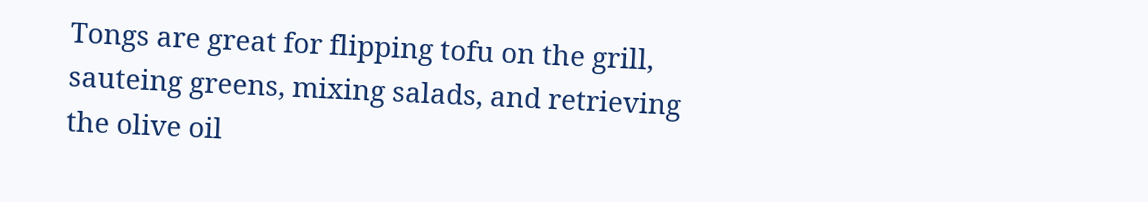Tongs are great for flipping tofu on the grill, sauteing greens, mixing salads, and retrieving the olive oil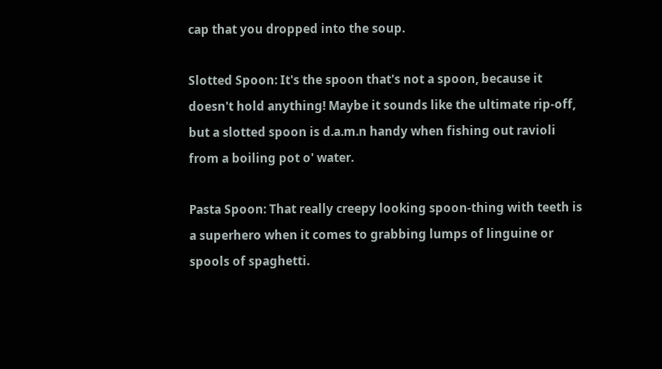cap that you dropped into the soup.

Slotted Spoon: It's the spoon that's not a spoon, because it doesn't hold anything! Maybe it sounds like the ultimate rip-off, but a slotted spoon is d.a.m.n handy when fishing out ravioli from a boiling pot o' water.

Pasta Spoon: That really creepy looking spoon-thing with teeth is a superhero when it comes to grabbing lumps of linguine or spools of spaghetti.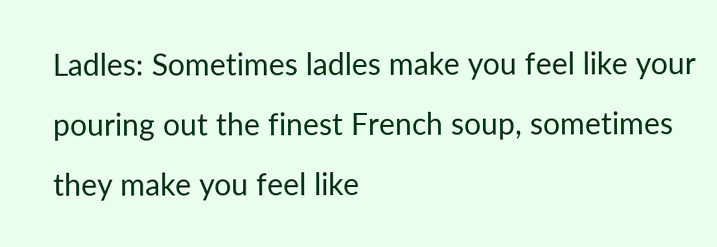Ladles: Sometimes ladles make you feel like your pouring out the finest French soup, sometimes they make you feel like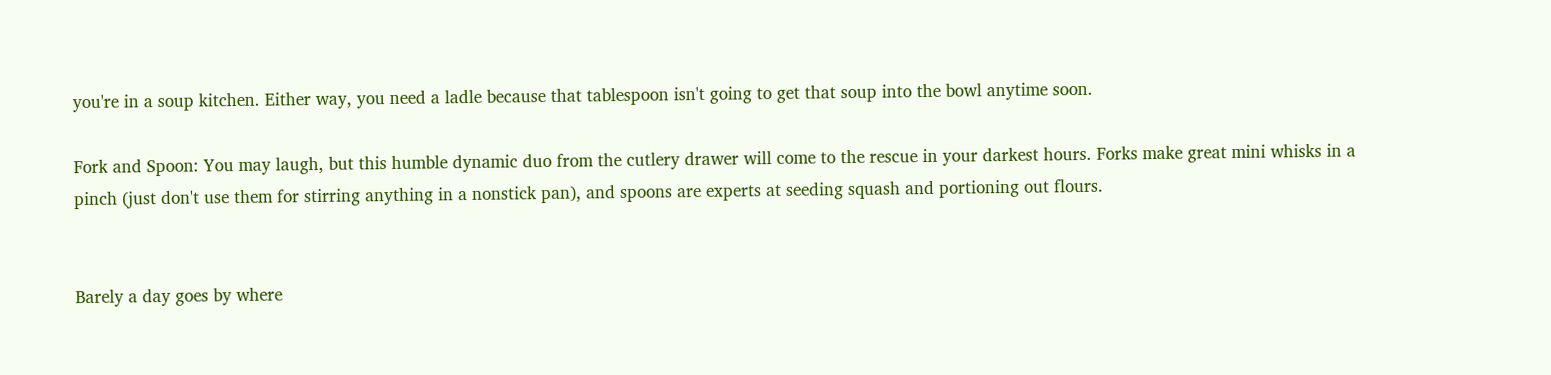you're in a soup kitchen. Either way, you need a ladle because that tablespoon isn't going to get that soup into the bowl anytime soon.

Fork and Spoon: You may laugh, but this humble dynamic duo from the cutlery drawer will come to the rescue in your darkest hours. Forks make great mini whisks in a pinch (just don't use them for stirring anything in a nonstick pan), and spoons are experts at seeding squash and portioning out flours.


Barely a day goes by where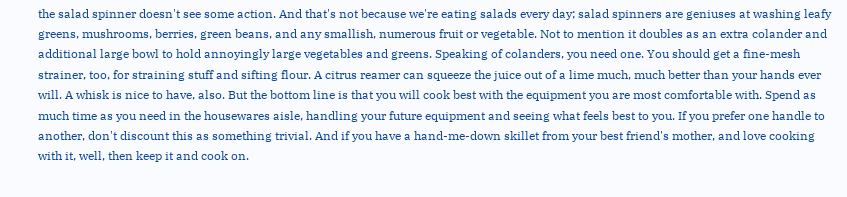the salad spinner doesn't see some action. And that's not because we're eating salads every day; salad spinners are geniuses at washing leafy greens, mushrooms, berries, green beans, and any smallish, numerous fruit or vegetable. Not to mention it doubles as an extra colander and additional large bowl to hold annoyingly large vegetables and greens. Speaking of colanders, you need one. You should get a fine-mesh strainer, too, for straining stuff and sifting flour. A citrus reamer can squeeze the juice out of a lime much, much better than your hands ever will. A whisk is nice to have, also. But the bottom line is that you will cook best with the equipment you are most comfortable with. Spend as much time as you need in the housewares aisle, handling your future equipment and seeing what feels best to you. If you prefer one handle to another, don't discount this as something trivial. And if you have a hand-me-down skillet from your best friend's mother, and love cooking with it, well, then keep it and cook on.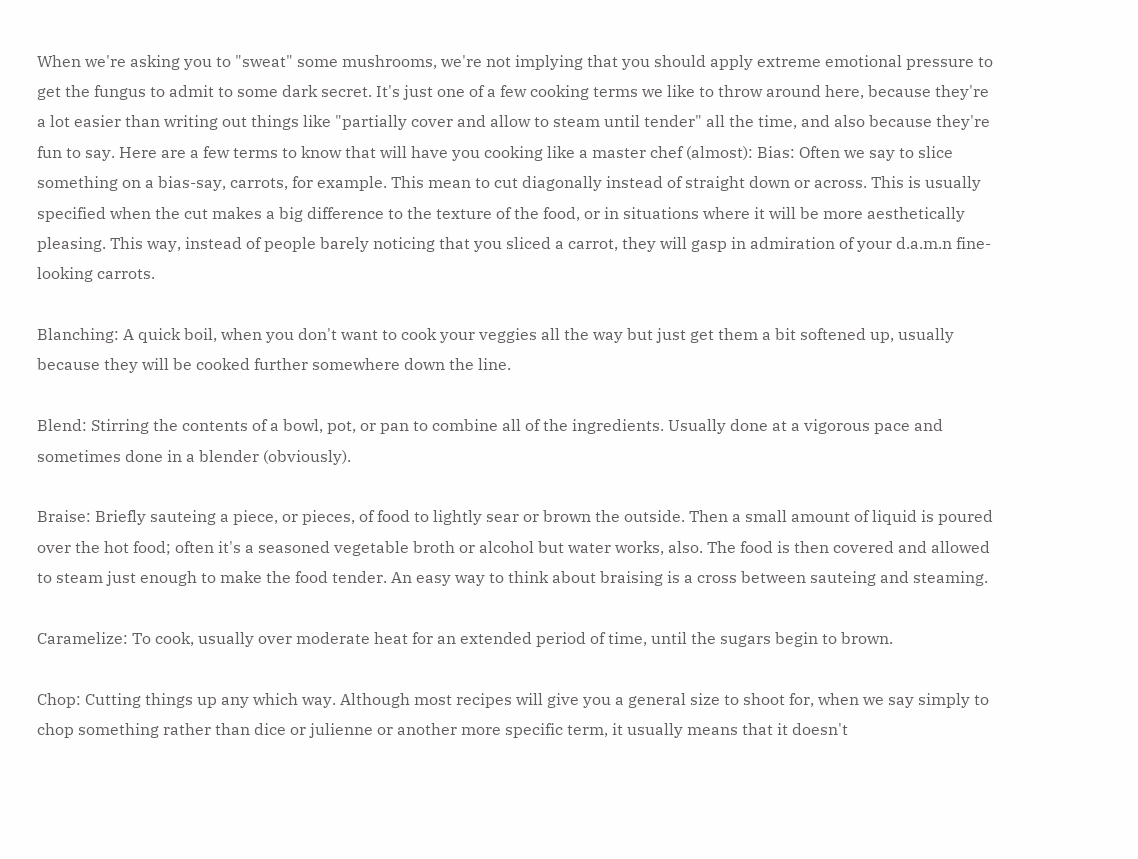When we're asking you to "sweat" some mushrooms, we're not implying that you should apply extreme emotional pressure to get the fungus to admit to some dark secret. It's just one of a few cooking terms we like to throw around here, because they're a lot easier than writing out things like "partially cover and allow to steam until tender" all the time, and also because they're fun to say. Here are a few terms to know that will have you cooking like a master chef (almost): Bias: Often we say to slice something on a bias-say, carrots, for example. This mean to cut diagonally instead of straight down or across. This is usually specified when the cut makes a big difference to the texture of the food, or in situations where it will be more aesthetically pleasing. This way, instead of people barely noticing that you sliced a carrot, they will gasp in admiration of your d.a.m.n fine-looking carrots.

Blanching: A quick boil, when you don't want to cook your veggies all the way but just get them a bit softened up, usually because they will be cooked further somewhere down the line.

Blend: Stirring the contents of a bowl, pot, or pan to combine all of the ingredients. Usually done at a vigorous pace and sometimes done in a blender (obviously).

Braise: Briefly sauteing a piece, or pieces, of food to lightly sear or brown the outside. Then a small amount of liquid is poured over the hot food; often it's a seasoned vegetable broth or alcohol but water works, also. The food is then covered and allowed to steam just enough to make the food tender. An easy way to think about braising is a cross between sauteing and steaming.

Caramelize: To cook, usually over moderate heat for an extended period of time, until the sugars begin to brown.

Chop: Cutting things up any which way. Although most recipes will give you a general size to shoot for, when we say simply to chop something rather than dice or julienne or another more specific term, it usually means that it doesn't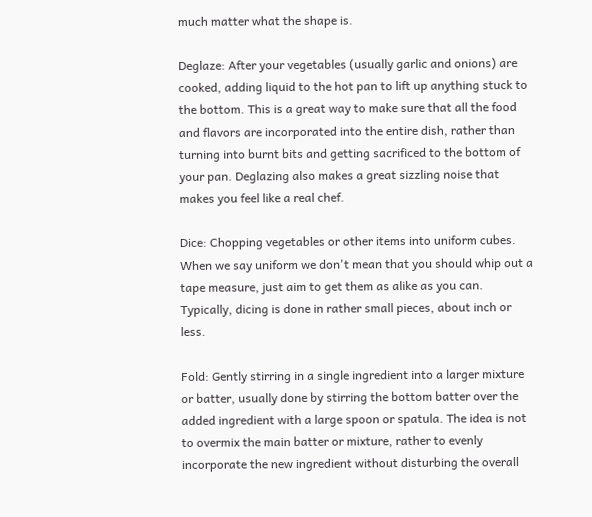much matter what the shape is.

Deglaze: After your vegetables (usually garlic and onions) are cooked, adding liquid to the hot pan to lift up anything stuck to the bottom. This is a great way to make sure that all the food and flavors are incorporated into the entire dish, rather than turning into burnt bits and getting sacrificed to the bottom of your pan. Deglazing also makes a great sizzling noise that makes you feel like a real chef.

Dice: Chopping vegetables or other items into uniform cubes. When we say uniform we don't mean that you should whip out a tape measure, just aim to get them as alike as you can. Typically, dicing is done in rather small pieces, about inch or less.

Fold: Gently stirring in a single ingredient into a larger mixture or batter, usually done by stirring the bottom batter over the added ingredient with a large spoon or spatula. The idea is not to overmix the main batter or mixture, rather to evenly incorporate the new ingredient without disturbing the overall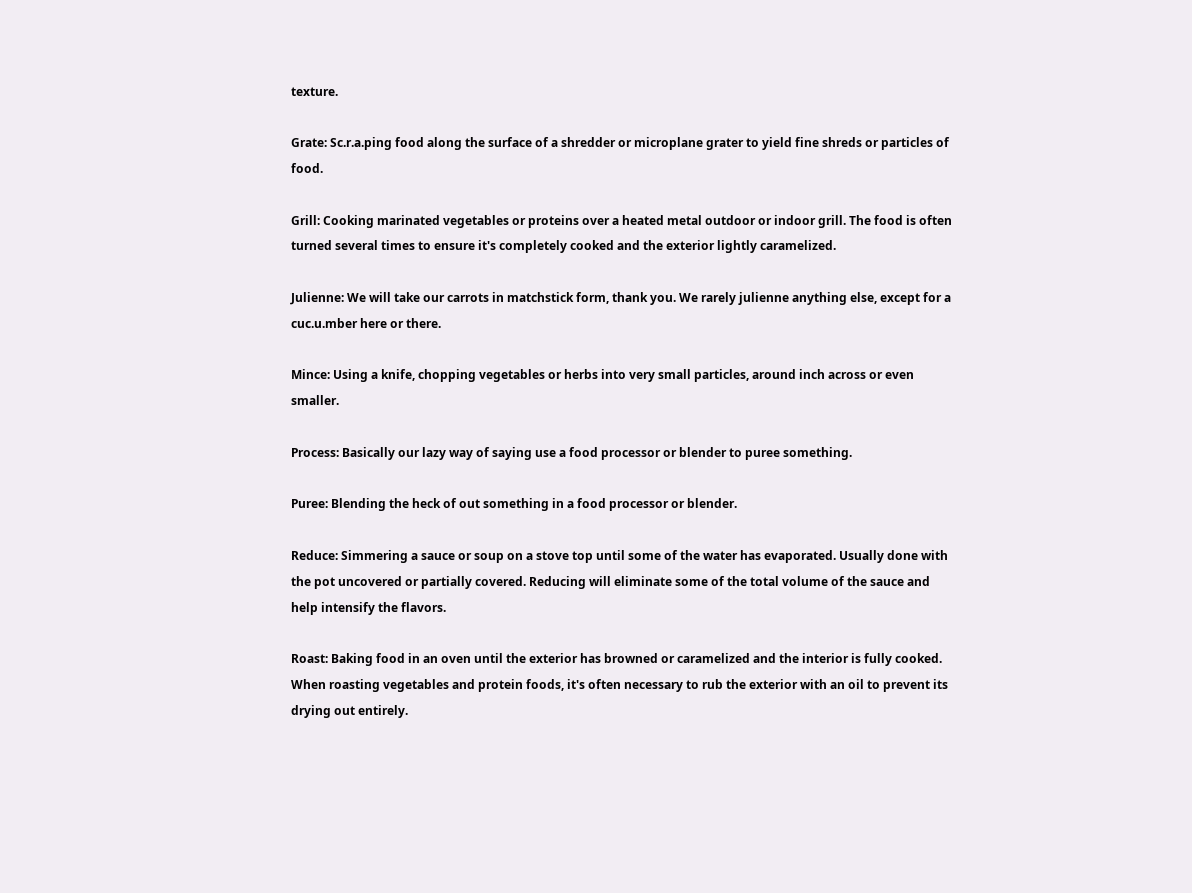texture.

Grate: Sc.r.a.ping food along the surface of a shredder or microplane grater to yield fine shreds or particles of food.

Grill: Cooking marinated vegetables or proteins over a heated metal outdoor or indoor grill. The food is often turned several times to ensure it's completely cooked and the exterior lightly caramelized.

Julienne: We will take our carrots in matchstick form, thank you. We rarely julienne anything else, except for a cuc.u.mber here or there.

Mince: Using a knife, chopping vegetables or herbs into very small particles, around inch across or even smaller.

Process: Basically our lazy way of saying use a food processor or blender to puree something.

Puree: Blending the heck of out something in a food processor or blender.

Reduce: Simmering a sauce or soup on a stove top until some of the water has evaporated. Usually done with the pot uncovered or partially covered. Reducing will eliminate some of the total volume of the sauce and help intensify the flavors.

Roast: Baking food in an oven until the exterior has browned or caramelized and the interior is fully cooked. When roasting vegetables and protein foods, it's often necessary to rub the exterior with an oil to prevent its drying out entirely.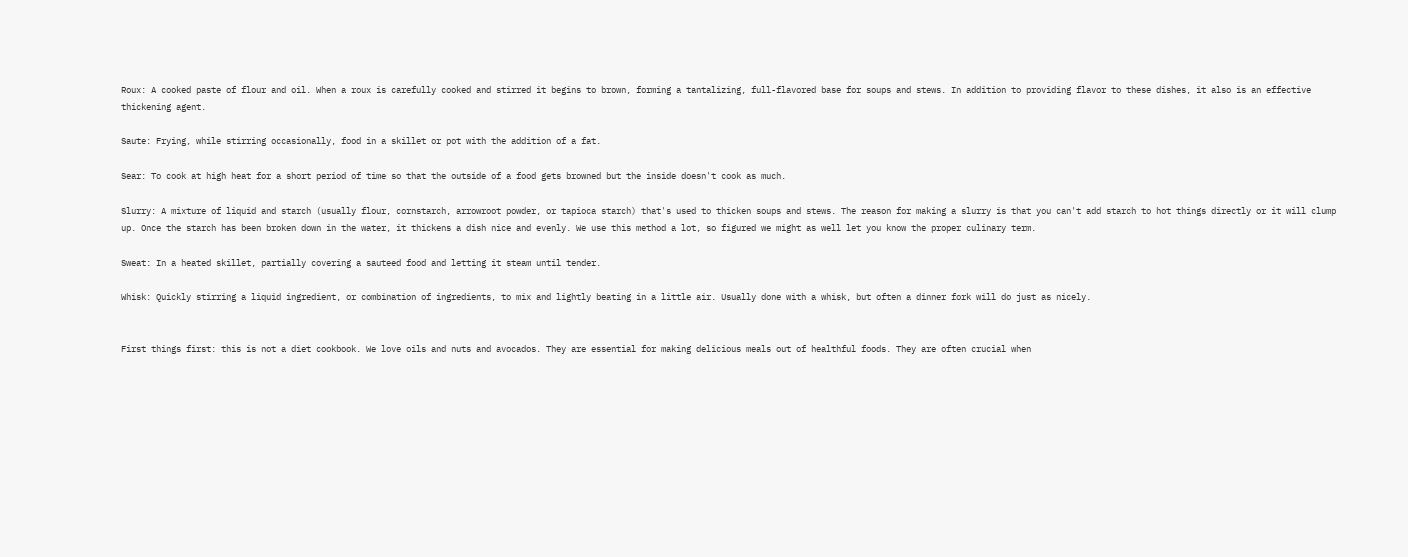Roux: A cooked paste of flour and oil. When a roux is carefully cooked and stirred it begins to brown, forming a tantalizing, full-flavored base for soups and stews. In addition to providing flavor to these dishes, it also is an effective thickening agent.

Saute: Frying, while stirring occasionally, food in a skillet or pot with the addition of a fat.

Sear: To cook at high heat for a short period of time so that the outside of a food gets browned but the inside doesn't cook as much.

Slurry: A mixture of liquid and starch (usually flour, cornstarch, arrowroot powder, or tapioca starch) that's used to thicken soups and stews. The reason for making a slurry is that you can't add starch to hot things directly or it will clump up. Once the starch has been broken down in the water, it thickens a dish nice and evenly. We use this method a lot, so figured we might as well let you know the proper culinary term.

Sweat: In a heated skillet, partially covering a sauteed food and letting it steam until tender.

Whisk: Quickly stirring a liquid ingredient, or combination of ingredients, to mix and lightly beating in a little air. Usually done with a whisk, but often a dinner fork will do just as nicely.


First things first: this is not a diet cookbook. We love oils and nuts and avocados. They are essential for making delicious meals out of healthful foods. They are often crucial when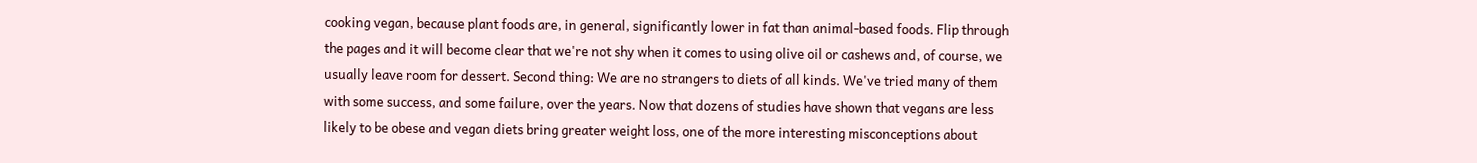cooking vegan, because plant foods are, in general, significantly lower in fat than animal-based foods. Flip through the pages and it will become clear that we're not shy when it comes to using olive oil or cashews and, of course, we usually leave room for dessert. Second thing: We are no strangers to diets of all kinds. We've tried many of them with some success, and some failure, over the years. Now that dozens of studies have shown that vegans are less likely to be obese and vegan diets bring greater weight loss, one of the more interesting misconceptions about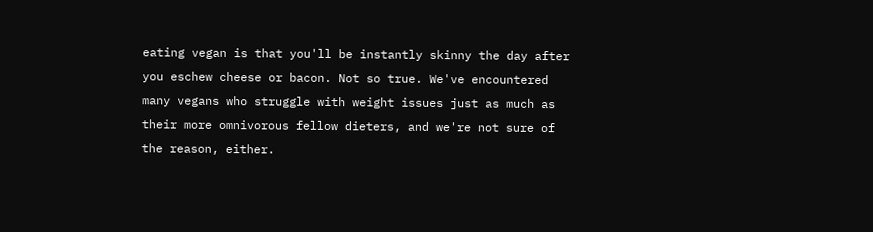eating vegan is that you'll be instantly skinny the day after you eschew cheese or bacon. Not so true. We've encountered many vegans who struggle with weight issues just as much as their more omnivorous fellow dieters, and we're not sure of the reason, either.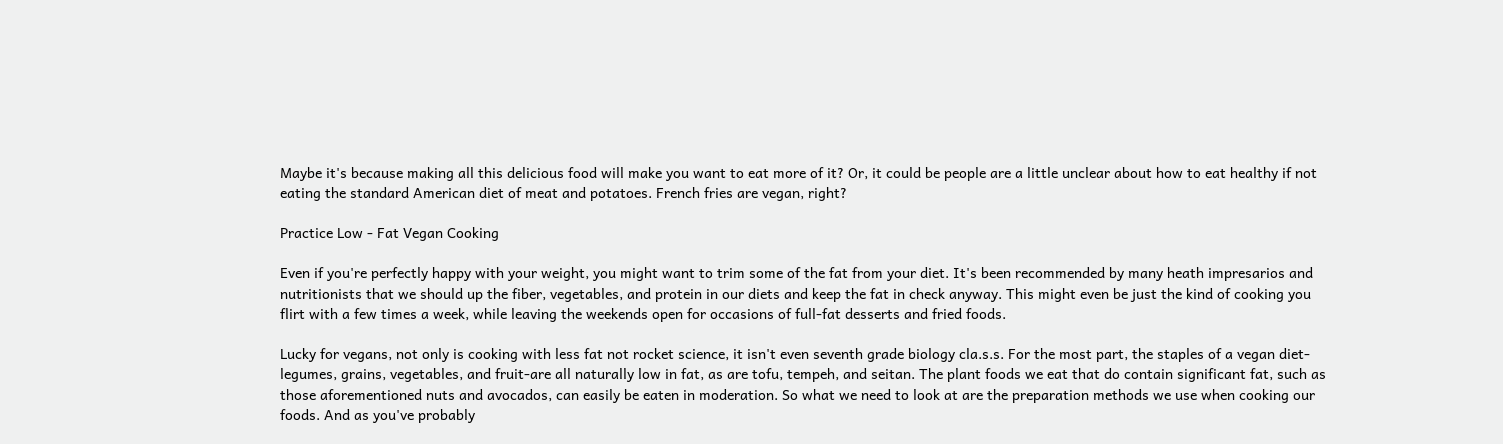Maybe it's because making all this delicious food will make you want to eat more of it? Or, it could be people are a little unclear about how to eat healthy if not eating the standard American diet of meat and potatoes. French fries are vegan, right?

Practice Low - Fat Vegan Cooking

Even if you're perfectly happy with your weight, you might want to trim some of the fat from your diet. It's been recommended by many heath impresarios and nutritionists that we should up the fiber, vegetables, and protein in our diets and keep the fat in check anyway. This might even be just the kind of cooking you flirt with a few times a week, while leaving the weekends open for occasions of full-fat desserts and fried foods.

Lucky for vegans, not only is cooking with less fat not rocket science, it isn't even seventh grade biology cla.s.s. For the most part, the staples of a vegan diet-legumes, grains, vegetables, and fruit-are all naturally low in fat, as are tofu, tempeh, and seitan. The plant foods we eat that do contain significant fat, such as those aforementioned nuts and avocados, can easily be eaten in moderation. So what we need to look at are the preparation methods we use when cooking our foods. And as you've probably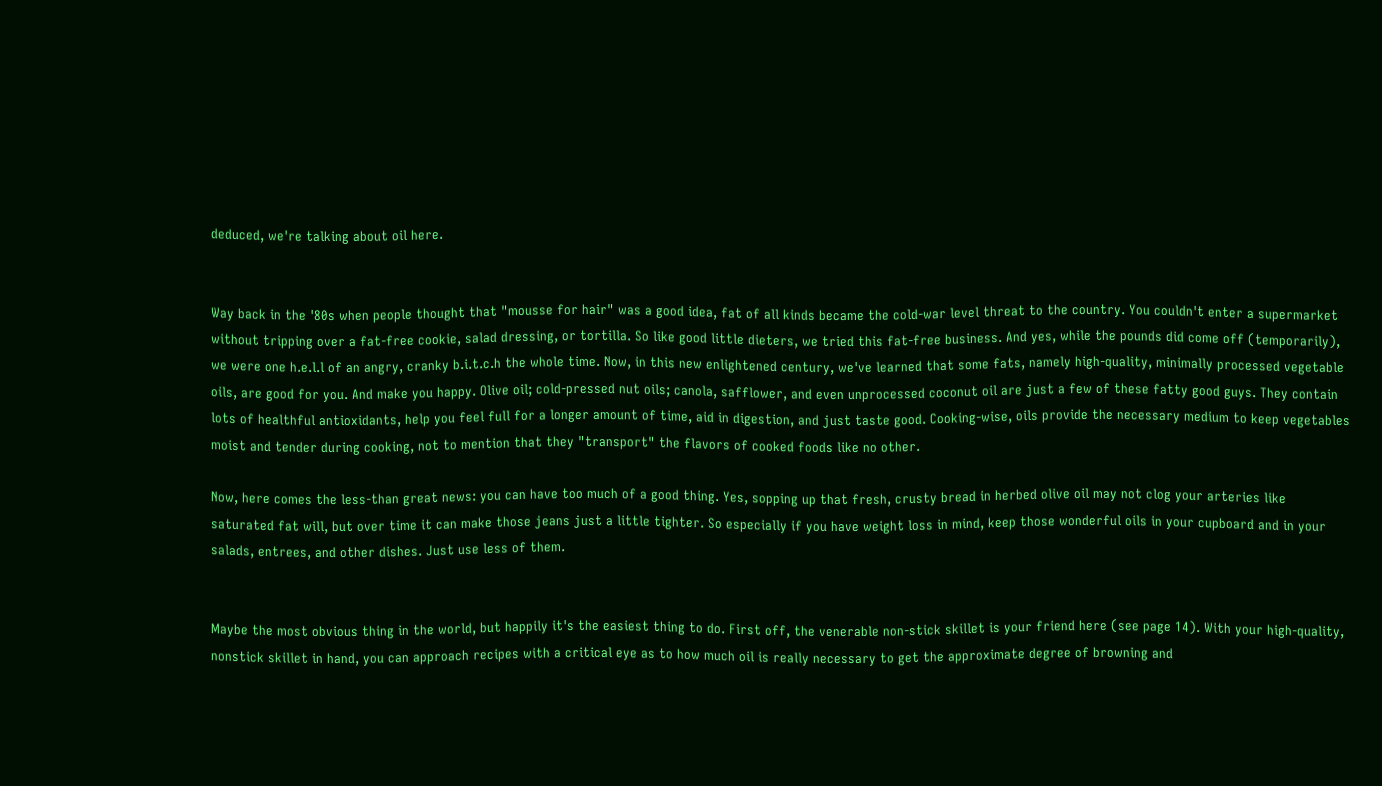deduced, we're talking about oil here.


Way back in the '80s when people thought that "mousse for hair" was a good idea, fat of all kinds became the cold-war level threat to the country. You couldn't enter a supermarket without tripping over a fat-free cookie, salad dressing, or tortilla. So like good little dieters, we tried this fat-free business. And yes, while the pounds did come off (temporarily), we were one h.e.l.l of an angry, cranky b.i.t.c.h the whole time. Now, in this new enlightened century, we've learned that some fats, namely high-quality, minimally processed vegetable oils, are good for you. And make you happy. Olive oil; cold-pressed nut oils; canola, safflower, and even unprocessed coconut oil are just a few of these fatty good guys. They contain lots of healthful antioxidants, help you feel full for a longer amount of time, aid in digestion, and just taste good. Cooking-wise, oils provide the necessary medium to keep vegetables moist and tender during cooking, not to mention that they "transport" the flavors of cooked foods like no other.

Now, here comes the less-than great news: you can have too much of a good thing. Yes, sopping up that fresh, crusty bread in herbed olive oil may not clog your arteries like saturated fat will, but over time it can make those jeans just a little tighter. So especially if you have weight loss in mind, keep those wonderful oils in your cupboard and in your salads, entrees, and other dishes. Just use less of them.


Maybe the most obvious thing in the world, but happily it's the easiest thing to do. First off, the venerable non-stick skillet is your friend here (see page 14). With your high-quality, nonstick skillet in hand, you can approach recipes with a critical eye as to how much oil is really necessary to get the approximate degree of browning and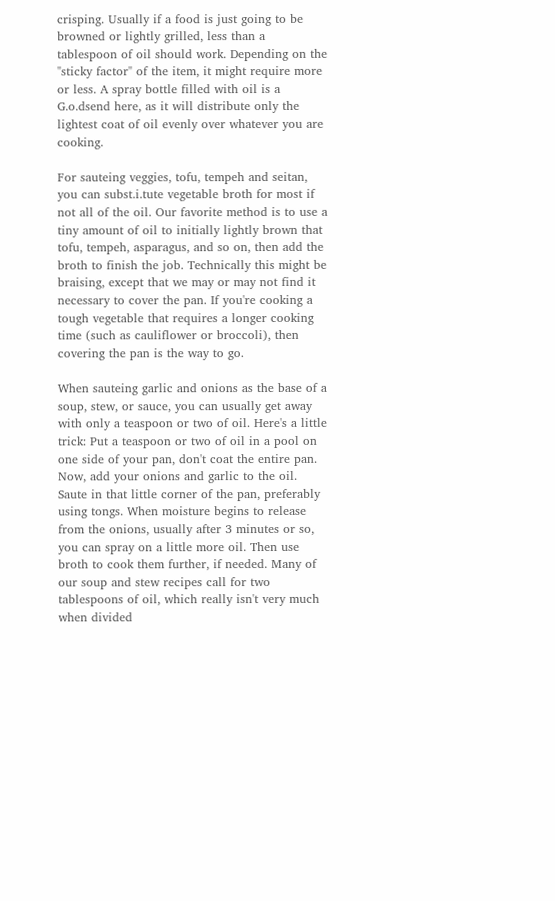crisping. Usually if a food is just going to be browned or lightly grilled, less than a tablespoon of oil should work. Depending on the "sticky factor" of the item, it might require more or less. A spray bottle filled with oil is a G.o.dsend here, as it will distribute only the lightest coat of oil evenly over whatever you are cooking.

For sauteing veggies, tofu, tempeh and seitan, you can subst.i.tute vegetable broth for most if not all of the oil. Our favorite method is to use a tiny amount of oil to initially lightly brown that tofu, tempeh, asparagus, and so on, then add the broth to finish the job. Technically this might be braising, except that we may or may not find it necessary to cover the pan. If you're cooking a tough vegetable that requires a longer cooking time (such as cauliflower or broccoli), then covering the pan is the way to go.

When sauteing garlic and onions as the base of a soup, stew, or sauce, you can usually get away with only a teaspoon or two of oil. Here's a little trick: Put a teaspoon or two of oil in a pool on one side of your pan, don't coat the entire pan. Now, add your onions and garlic to the oil. Saute in that little corner of the pan, preferably using tongs. When moisture begins to release from the onions, usually after 3 minutes or so, you can spray on a little more oil. Then use broth to cook them further, if needed. Many of our soup and stew recipes call for two tablespoons of oil, which really isn't very much when divided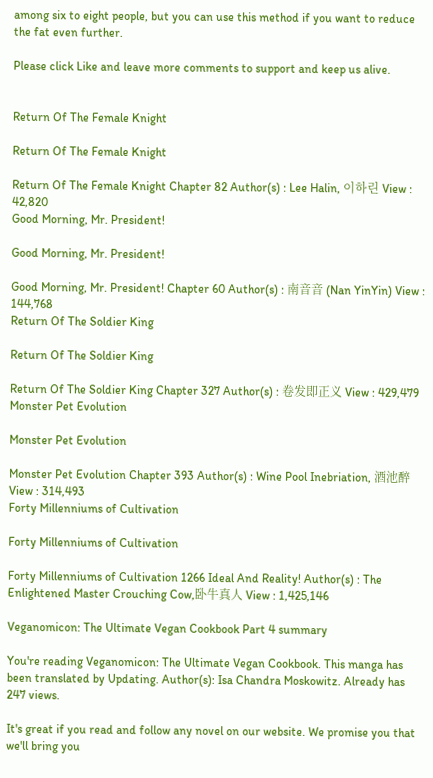among six to eight people, but you can use this method if you want to reduce the fat even further.

Please click Like and leave more comments to support and keep us alive.


Return Of The Female Knight

Return Of The Female Knight

Return Of The Female Knight Chapter 82 Author(s) : Lee Halin, 이하린 View : 42,820
Good Morning, Mr. President!

Good Morning, Mr. President!

Good Morning, Mr. President! Chapter 60 Author(s) : 南音音 (Nan YinYin) View : 144,768
Return Of The Soldier King

Return Of The Soldier King

Return Of The Soldier King Chapter 327 Author(s) : 卷发即正义 View : 429,479
Monster Pet Evolution

Monster Pet Evolution

Monster Pet Evolution Chapter 393 Author(s) : Wine Pool Inebriation, 酒池醉 View : 314,493
Forty Millenniums of Cultivation

Forty Millenniums of Cultivation

Forty Millenniums of Cultivation 1266 Ideal And Reality! Author(s) : The Enlightened Master Crouching Cow,卧牛真人 View : 1,425,146

Veganomicon: The Ultimate Vegan Cookbook Part 4 summary

You're reading Veganomicon: The Ultimate Vegan Cookbook. This manga has been translated by Updating. Author(s): Isa Chandra Moskowitz. Already has 247 views.

It's great if you read and follow any novel on our website. We promise you that we'll bring you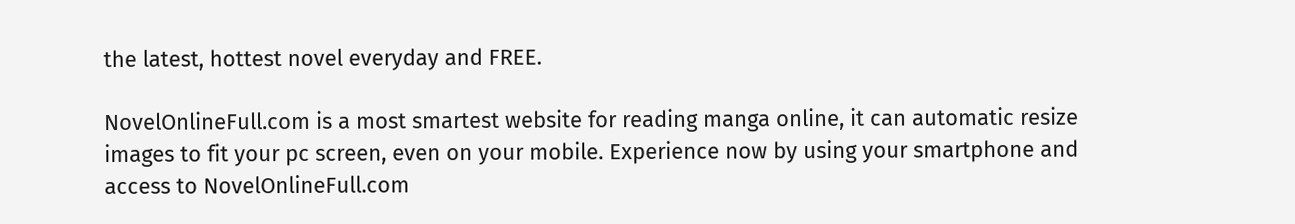the latest, hottest novel everyday and FREE.

NovelOnlineFull.com is a most smartest website for reading manga online, it can automatic resize images to fit your pc screen, even on your mobile. Experience now by using your smartphone and access to NovelOnlineFull.com